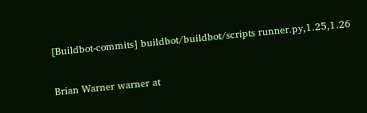[Buildbot-commits] buildbot/buildbot/scripts runner.py,1.25,1.26

Brian Warner warner at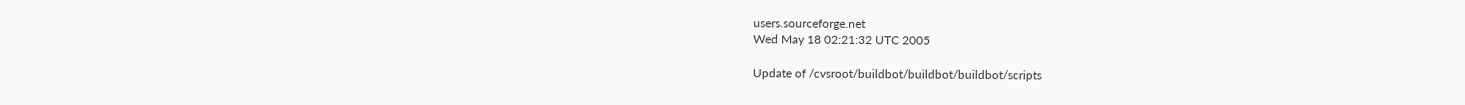users.sourceforge.net
Wed May 18 02:21:32 UTC 2005

Update of /cvsroot/buildbot/buildbot/buildbot/scripts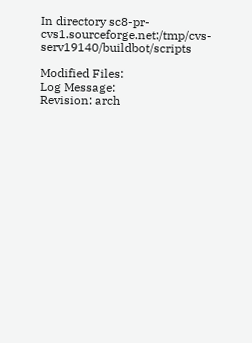In directory sc8-pr-cvs1.sourceforge.net:/tmp/cvs-serv19140/buildbot/scripts

Modified Files:
Log Message:
Revision: arch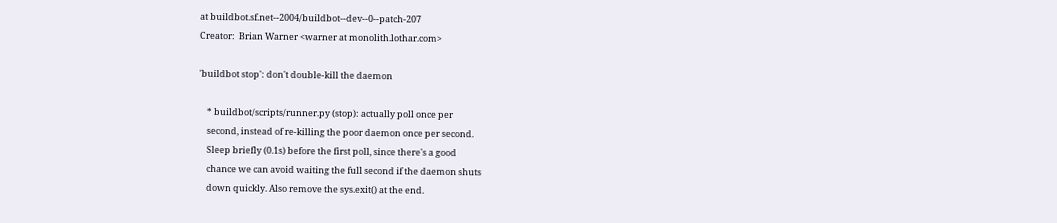at buildbot.sf.net--2004/buildbot--dev--0--patch-207
Creator:  Brian Warner <warner at monolith.lothar.com>

'buildbot stop': don't double-kill the daemon

    * buildbot/scripts/runner.py (stop): actually poll once per
    second, instead of re-killing the poor daemon once per second.
    Sleep briefly (0.1s) before the first poll, since there's a good
    chance we can avoid waiting the full second if the daemon shuts
    down quickly. Also remove the sys.exit() at the end.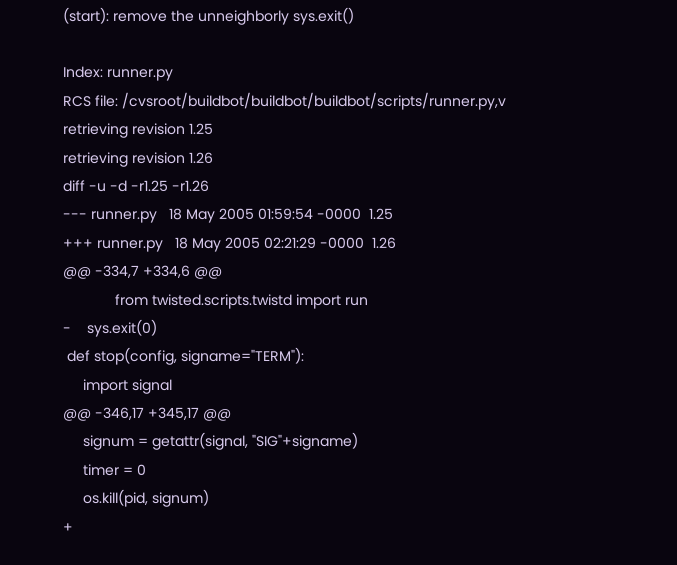(start): remove the unneighborly sys.exit()

Index: runner.py
RCS file: /cvsroot/buildbot/buildbot/buildbot/scripts/runner.py,v
retrieving revision 1.25
retrieving revision 1.26
diff -u -d -r1.25 -r1.26
--- runner.py   18 May 2005 01:59:54 -0000  1.25
+++ runner.py   18 May 2005 02:21:29 -0000  1.26
@@ -334,7 +334,6 @@
             from twisted.scripts.twistd import run
-    sys.exit(0)
 def stop(config, signame="TERM"):
     import signal
@@ -346,17 +345,17 @@
     signum = getattr(signal, "SIG"+signame)
     timer = 0
     os.kill(pid, signum)
+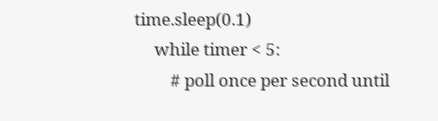time.sleep(0.1)
     while timer < 5:
         # poll once per second until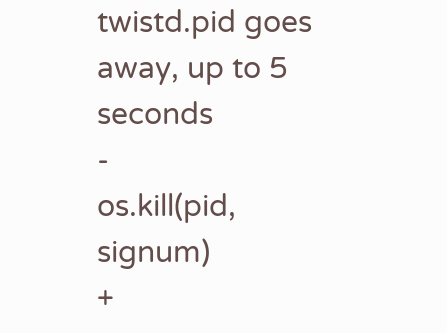twistd.pid goes away, up to 5 seconds
-            os.kill(pid, signum)
+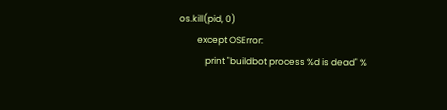os.kill(pid, 0)
         except OSError:
             print "buildbot process %d is dead" %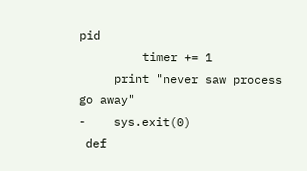pid
         timer += 1
     print "never saw process go away"
-    sys.exit(0)
 def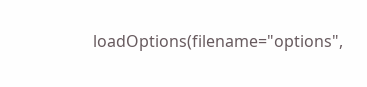loadOptions(filename="options",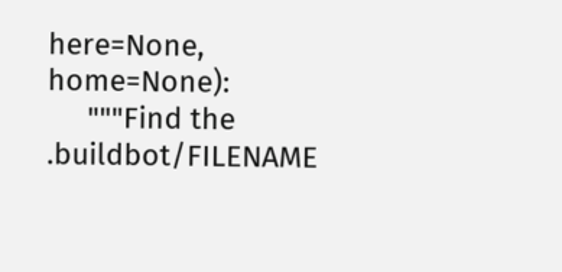here=None, home=None):
     """Find the .buildbot/FILENAME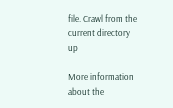file. Crawl from the current directory up

More information about the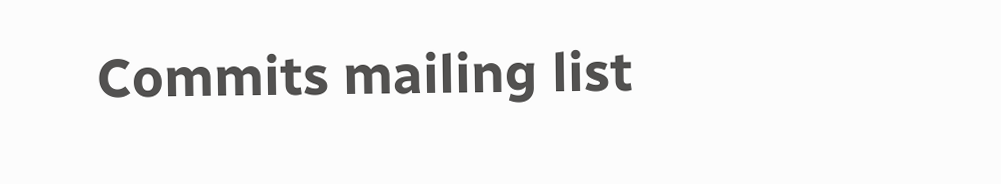Commits mailing list